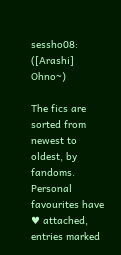sessho08: ([Arashi] Ohno~)

The fics are sorted from newest to oldest, by fandoms. Personal favourites have ♥ attached, entries marked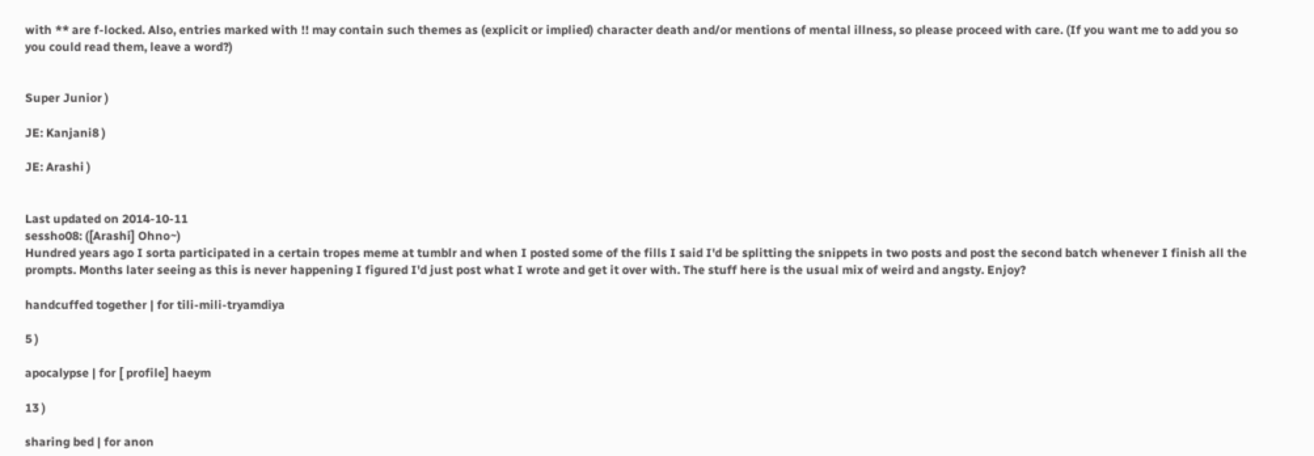with ** are f-locked. Also, entries marked with !! may contain such themes as (explicit or implied) character death and/or mentions of mental illness, so please proceed with care. (If you want me to add you so you could read them, leave a word?)


Super Junior )

JE: Kanjani8 )

JE: Arashi )


Last updated on 2014-10-11
sessho08: ([Arashi] Ohno~)
Hundred years ago I sorta participated in a certain tropes meme at tumblr and when I posted some of the fills I said I'd be splitting the snippets in two posts and post the second batch whenever I finish all the prompts. Months later seeing as this is never happening I figured I'd just post what I wrote and get it over with. The stuff here is the usual mix of weird and angsty. Enjoy?

handcuffed together | for tili-mili-tryamdiya

5 )

apocalypse | for [ profile] haeym

13 )

sharing bed | for anon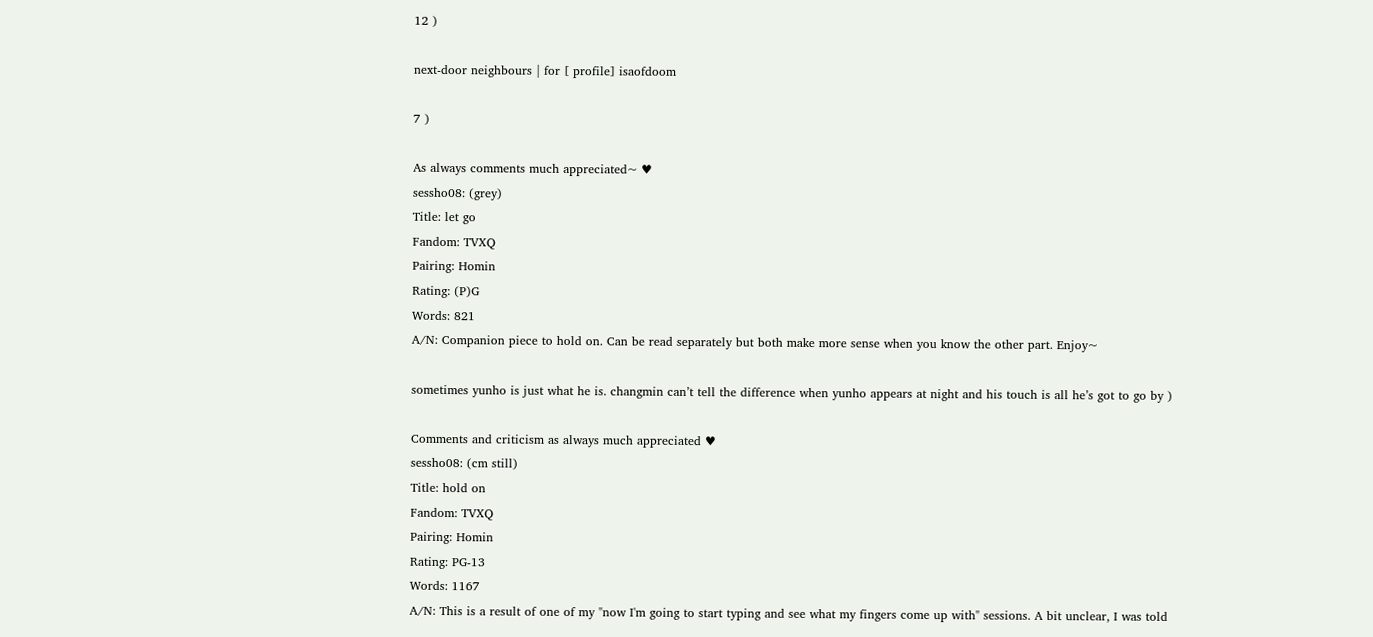12 )

next-door neighbours | for [ profile] isaofdoom

7 )

As always comments much appreciated~ ♥
sessho08: (grey)
Title: let go
Fandom: TVXQ
Pairing: Homin
Rating: (P)G
Words: 821
A/N: Companion piece to hold on. Can be read separately but both make more sense when you know the other part. Enjoy~

sometimes yunho is just what he is. changmin can’t tell the difference when yunho appears at night and his touch is all he’s got to go by )

Comments and criticism as always much appreciated ♥
sessho08: (cm still)
Title: hold on
Fandom: TVXQ
Pairing: Homin
Rating: PG-13
Words: 1167
A/N: This is a result of one of my "now I'm going to start typing and see what my fingers come up with" sessions. A bit unclear, I was told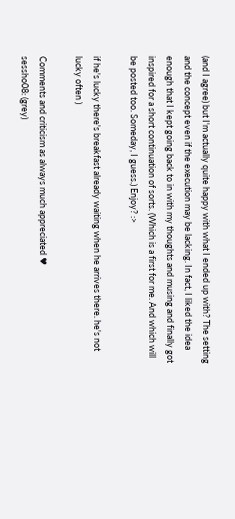(and I agree) but I'm actually quite happy with what I ended up with? The setting and the concept even if the execution may be lacking. In fact, I liked the idea enough that I kept going back to in with my thoughts and musing and finally got inspired for a short continuation of sorts. (Which is a first for me. And which will be posted too. Someday, I guess.) Enjoy? :>

if he's lucky there's breakfast already waiting when he arrives there. he's not lucky often )

Comments and criticism as always much appreciated ♥
sessho08: (grey)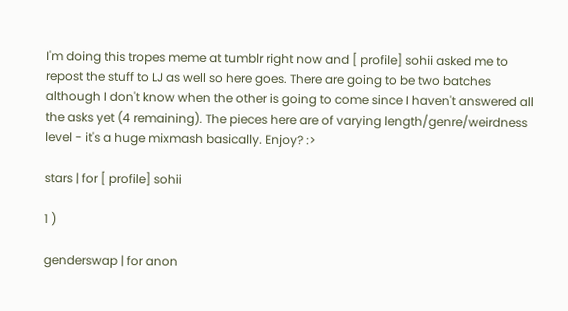I'm doing this tropes meme at tumblr right now and [ profile] sohii asked me to repost the stuff to LJ as well so here goes. There are going to be two batches although I don't know when the other is going to come since I haven't answered all the asks yet (4 remaining). The pieces here are of varying length/genre/weirdness level - it's a huge mixmash basically. Enjoy? :>

stars | for [ profile] sohii

1 )

genderswap | for anon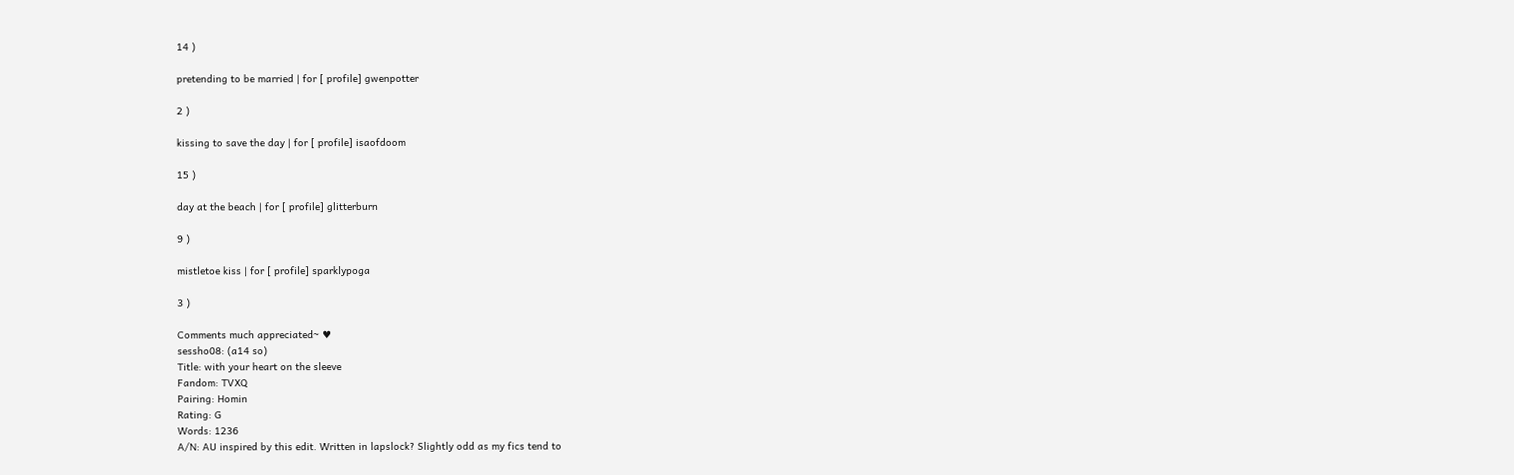14 )

pretending to be married | for [ profile] gwenpotter

2 )

kissing to save the day | for [ profile] isaofdoom

15 )

day at the beach | for [ profile] glitterburn

9 )

mistletoe kiss | for [ profile] sparklypoga

3 )

Comments much appreciated~ ♥
sessho08: (a14 so)
Title: with your heart on the sleeve
Fandom: TVXQ
Pairing: Homin
Rating: G
Words: 1236
A/N: AU inspired by this edit. Written in lapslock? Slightly odd as my fics tend to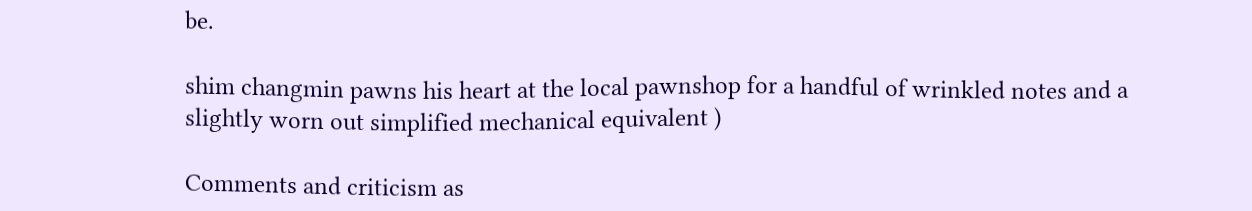be.

shim changmin pawns his heart at the local pawnshop for a handful of wrinkled notes and a slightly worn out simplified mechanical equivalent )

Comments and criticism as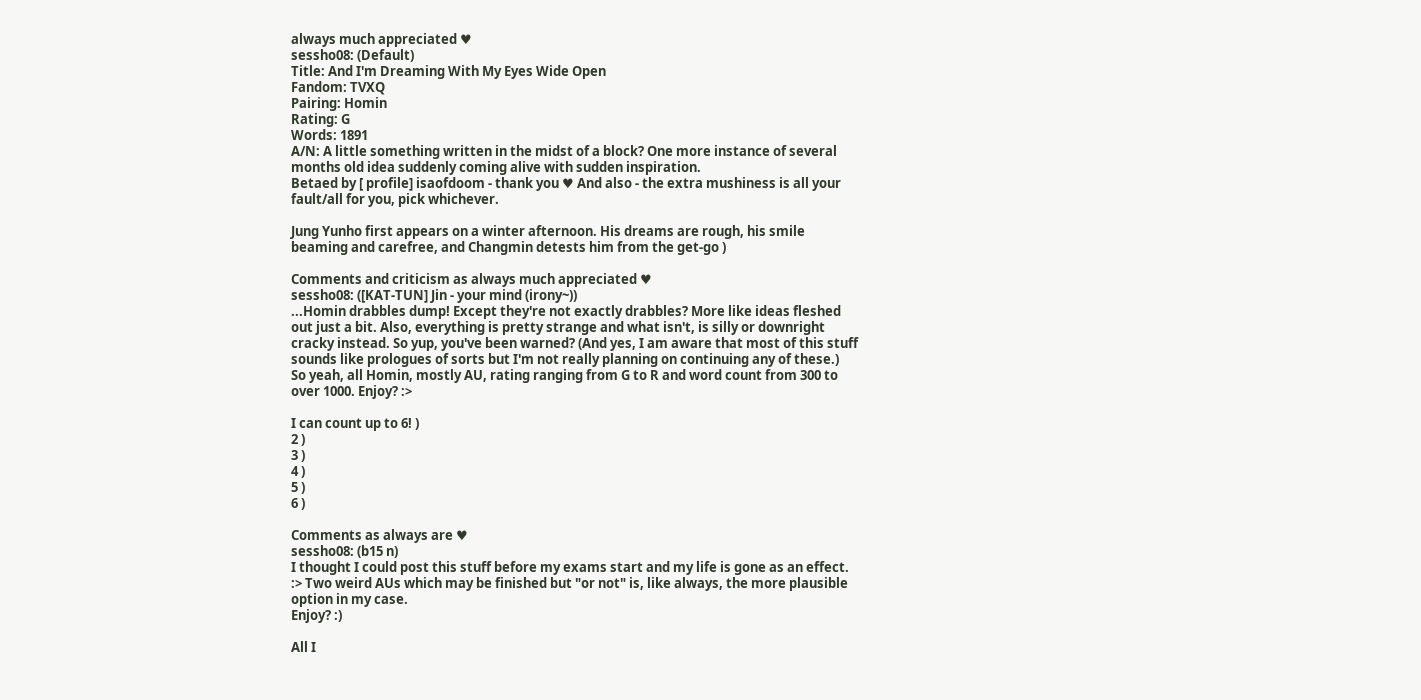always much appreciated ♥
sessho08: (Default)
Title: And I'm Dreaming With My Eyes Wide Open
Fandom: TVXQ
Pairing: Homin
Rating: G
Words: 1891
A/N: A little something written in the midst of a block? One more instance of several months old idea suddenly coming alive with sudden inspiration.
Betaed by [ profile] isaofdoom - thank you ♥ And also - the extra mushiness is all your fault/all for you, pick whichever.

Jung Yunho first appears on a winter afternoon. His dreams are rough, his smile beaming and carefree, and Changmin detests him from the get-go )

Comments and criticism as always much appreciated ♥
sessho08: ([KAT-TUN] Jin - your mind (irony~))
...Homin drabbles dump! Except they're not exactly drabbles? More like ideas fleshed out just a bit. Also, everything is pretty strange and what isn't, is silly or downright cracky instead. So yup, you've been warned? (And yes, I am aware that most of this stuff sounds like prologues of sorts but I'm not really planning on continuing any of these.)
So yeah, all Homin, mostly AU, rating ranging from G to R and word count from 300 to over 1000. Enjoy? :>

I can count up to 6! )
2 )
3 )
4 )
5 )
6 )

Comments as always are ♥
sessho08: (b15 n)
I thought I could post this stuff before my exams start and my life is gone as an effect. :> Two weird AUs which may be finished but "or not" is, like always, the more plausible option in my case.
Enjoy? :)

All I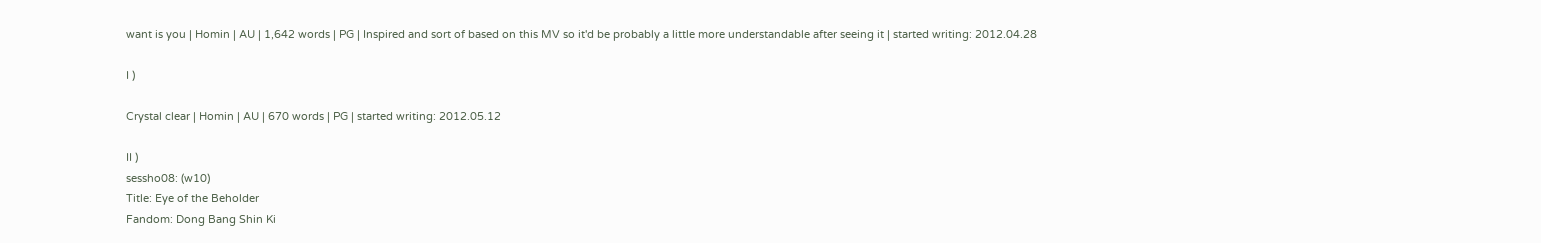want is you | Homin | AU | 1,642 words | PG | Inspired and sort of based on this MV so it'd be probably a little more understandable after seeing it | started writing: 2012.04.28

I )

Crystal clear | Homin | AU | 670 words | PG | started writing: 2012.05.12

II )
sessho08: (w10)
Title: Eye of the Beholder
Fandom: Dong Bang Shin Ki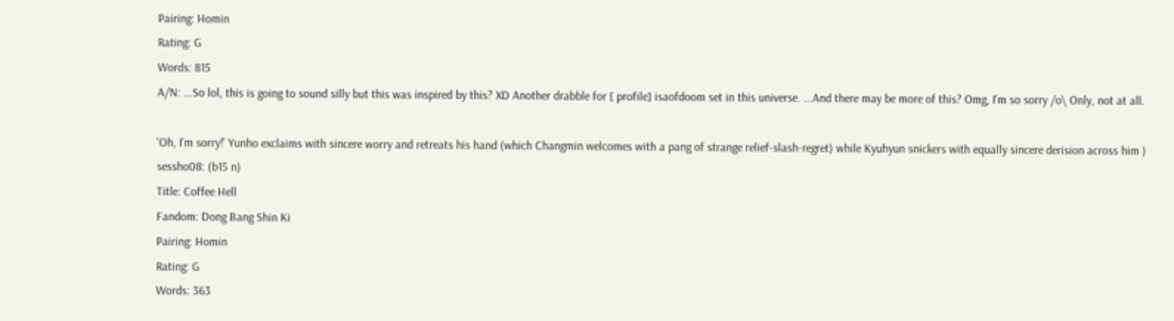Pairing: Homin
Rating: G
Words: 815
A/N: ...So lol, this is going to sound silly but this was inspired by this? XD Another drabble for [ profile] isaofdoom set in this universe. ...And there may be more of this? Omg, I'm so sorry /o\ Only, not at all.

'Oh, I’m sorry!' Yunho exclaims with sincere worry and retreats his hand (which Changmin welcomes with a pang of strange relief-slash-regret) while Kyuhyun snickers with equally sincere derision across him )
sessho08: (b15 n)
Title: Coffee Hell
Fandom: Dong Bang Shin Ki
Pairing: Homin
Rating: G
Words: 363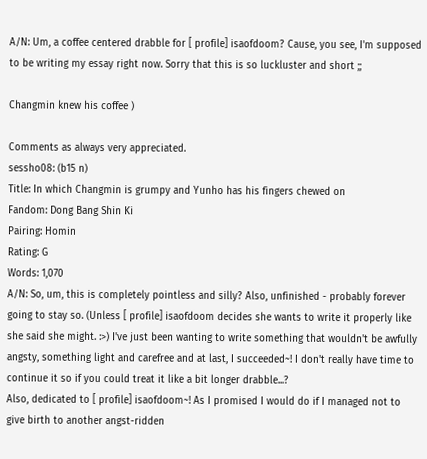A/N: Um, a coffee centered drabble for [ profile] isaofdoom? Cause, you see, I'm supposed to be writing my essay right now. Sorry that this is so luckluster and short ;;

Changmin knew his coffee )

Comments as always very appreciated.
sessho08: (b15 n)
Title: In which Changmin is grumpy and Yunho has his fingers chewed on
Fandom: Dong Bang Shin Ki
Pairing: Homin
Rating: G
Words: 1,070
A/N: So, um, this is completely pointless and silly? Also, unfinished - probably forever going to stay so. (Unless [ profile] isaofdoom decides she wants to write it properly like she said she might. :>) I've just been wanting to write something that wouldn't be awfully angsty, something light and carefree and at last, I succeeded~! I don't really have time to continue it so if you could treat it like a bit longer drabble...?
Also, dedicated to [ profile] isaofdoom~! As I promised I would do if I managed not to give birth to another angst-ridden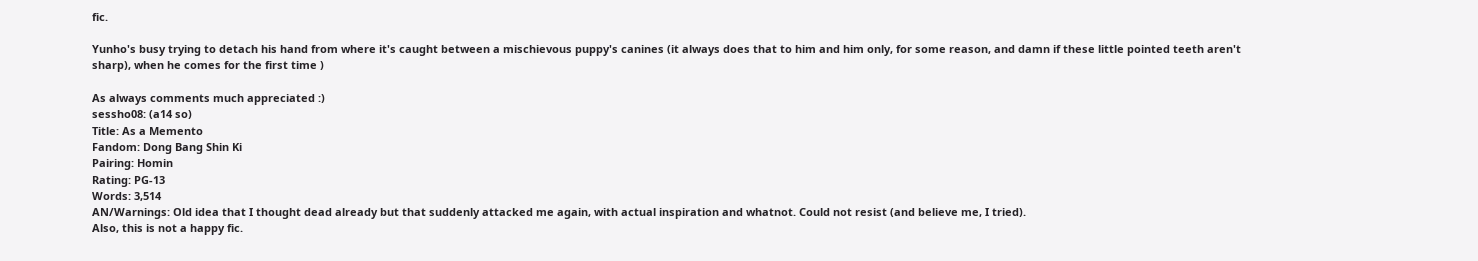fic.

Yunho's busy trying to detach his hand from where it's caught between a mischievous puppy's canines (it always does that to him and him only, for some reason, and damn if these little pointed teeth aren't sharp), when he comes for the first time )

As always comments much appreciated :)
sessho08: (a14 so)
Title: As a Memento
Fandom: Dong Bang Shin Ki
Pairing: Homin
Rating: PG-13
Words: 3,514
AN/Warnings: Old idea that I thought dead already but that suddenly attacked me again, with actual inspiration and whatnot. Could not resist (and believe me, I tried).
Also, this is not a happy fic.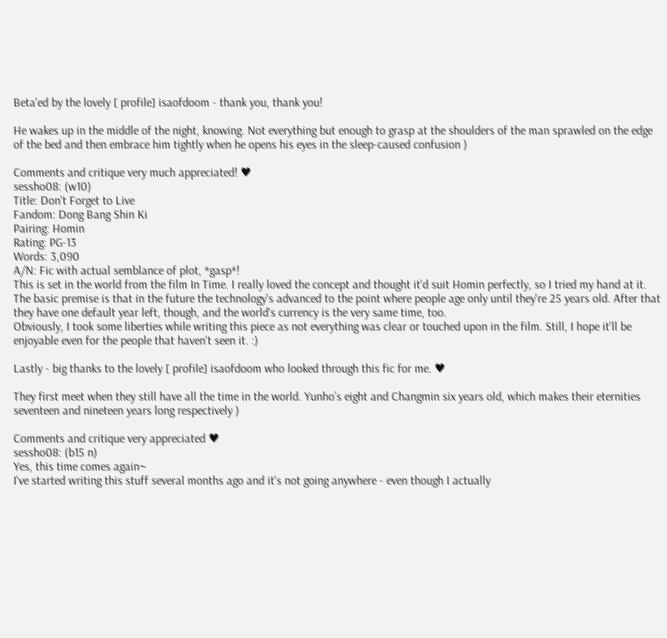Beta'ed by the lovely [ profile] isaofdoom - thank you, thank you!

He wakes up in the middle of the night, knowing. Not everything but enough to grasp at the shoulders of the man sprawled on the edge of the bed and then embrace him tightly when he opens his eyes in the sleep-caused confusion )

Comments and critique very much appreciated! ♥
sessho08: (w10)
Title: Don't Forget to Live
Fandom: Dong Bang Shin Ki
Pairing: Homin
Rating: PG-13
Words: 3,090
A/N: Fic with actual semblance of plot, *gasp*!
This is set in the world from the film In Time. I really loved the concept and thought it'd suit Homin perfectly, so I tried my hand at it.
The basic premise is that in the future the technology's advanced to the point where people age only until they're 25 years old. After that they have one default year left, though, and the world's currency is the very same time, too.
Obviously, I took some liberties while writing this piece as not everything was clear or touched upon in the film. Still, I hope it'll be enjoyable even for the people that haven't seen it. :)

Lastly - big thanks to the lovely [ profile] isaofdoom who looked through this fic for me. ♥

They first meet when they still have all the time in the world. Yunho’s eight and Changmin six years old, which makes their eternities seventeen and nineteen years long respectively )

Comments and critique very appreciated ♥
sessho08: (b15 n)
Yes, this time comes again~
I've started writing this stuff several months ago and it's not going anywhere - even though I actually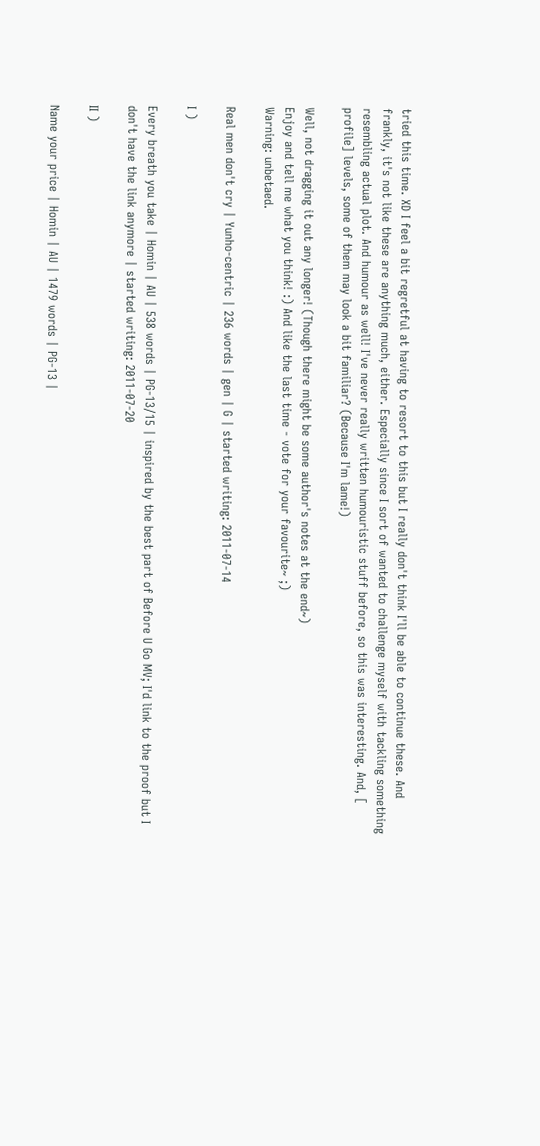tried this time. XD I feel a bit regretful at having to resort to this but I really don't think I'll be able to continue these. And frankly, it's not like these are anything much, either. Especially since I sort of wanted to challenge myself with tackling something resembling actual plot. And humour as well! I've never really written humouristic stuff before, so this was interesting. And, [ profile] levels, some of them may look a bit familiar? (Because I'm lame!)

Well, not dragging it out any longer! (Though there might be some author's notes at the end~)
Enjoy and tell me what you think! :) And like the last time - vote for your favourite~ ;)
Warning: unbetaed.

Real men don't cry | Yunho-centric | 236 words | gen | G | started writing: 2011-07-14

I )

Every breath you take | Homin | AU | 538 words | PG-13/15 | inspired by the best part of Before U Go MV; I'd link to the proof but I don't have the link anymore | started writing: 2011-07-20

II )

Name your price | Homin | AU | 1479 words | PG-13 |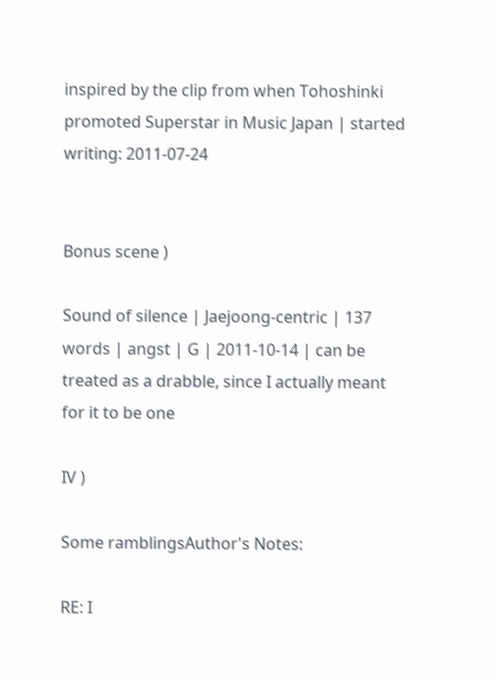inspired by the clip from when Tohoshinki promoted Superstar in Music Japan | started writing: 2011-07-24


Bonus scene )

Sound of silence | Jaejoong-centric | 137 words | angst | G | 2011-10-14 | can be treated as a drabble, since I actually meant for it to be one

IV )

Some ramblingsAuthor's Notes:

RE: I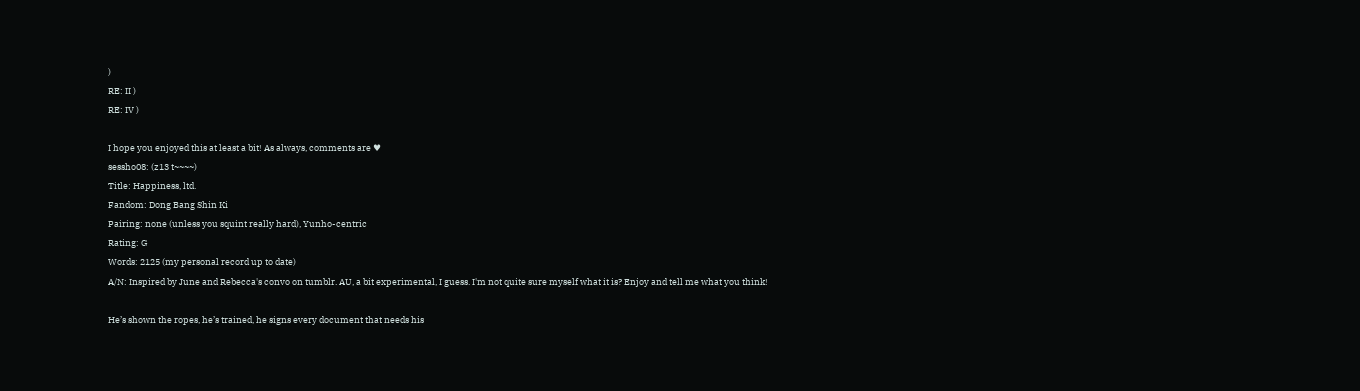)
RE: II )
RE: IV )

I hope you enjoyed this at least a bit! As always, comments are ♥
sessho08: (z13 t~~~~)
Title: Happiness, ltd.
Fandom: Dong Bang Shin Ki
Pairing: none (unless you squint really hard), Yunho-centric
Rating: G
Words: 2125 (my personal record up to date)
A/N: Inspired by June and Rebecca's convo on tumblr. AU, a bit experimental, I guess. I'm not quite sure myself what it is? Enjoy and tell me what you think!

He’s shown the ropes, he’s trained, he signs every document that needs his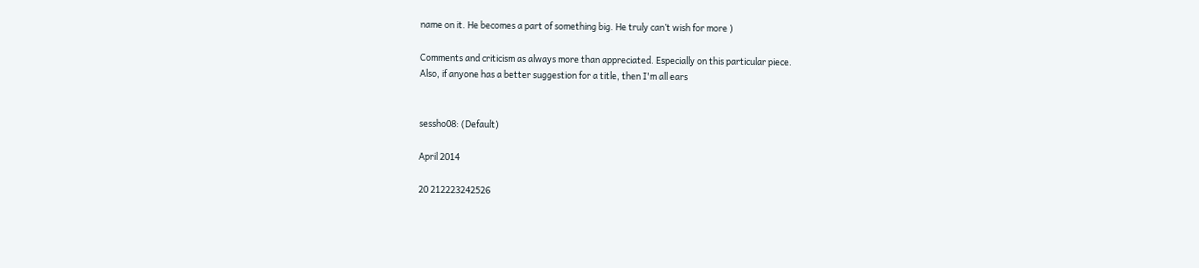name on it. He becomes a part of something big. He truly can’t wish for more )

Comments and criticism as always more than appreciated. Especially on this particular piece.
Also, if anyone has a better suggestion for a title, then I'm all ears


sessho08: (Default)

April 2014

20 212223242526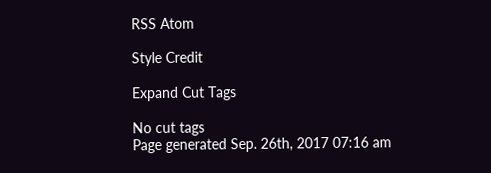RSS Atom

Style Credit

Expand Cut Tags

No cut tags
Page generated Sep. 26th, 2017 07:16 am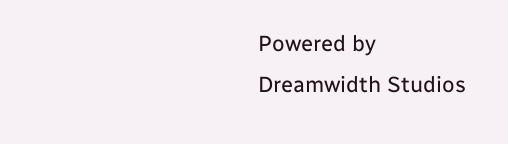Powered by Dreamwidth Studios